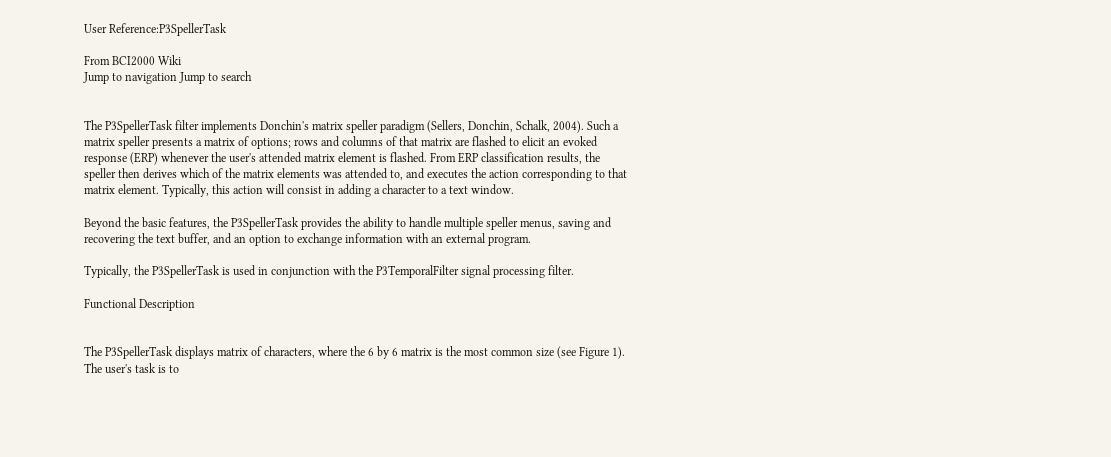User Reference:P3SpellerTask

From BCI2000 Wiki
Jump to navigation Jump to search


The P3SpellerTask filter implements Donchin's matrix speller paradigm (Sellers, Donchin, Schalk, 2004). Such a matrix speller presents a matrix of options; rows and columns of that matrix are flashed to elicit an evoked response (ERP) whenever the user's attended matrix element is flashed. From ERP classification results, the speller then derives which of the matrix elements was attended to, and executes the action corresponding to that matrix element. Typically, this action will consist in adding a character to a text window.

Beyond the basic features, the P3SpellerTask provides the ability to handle multiple speller menus, saving and recovering the text buffer, and an option to exchange information with an external program.

Typically, the P3SpellerTask is used in conjunction with the P3TemporalFilter signal processing filter.

Functional Description


The P3SpellerTask displays matrix of characters, where the 6 by 6 matrix is the most common size (see Figure 1). The user's task is to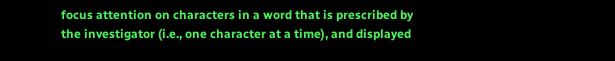focus attention on characters in a word that is prescribed by the investigator (i.e., one character at a time), and displayed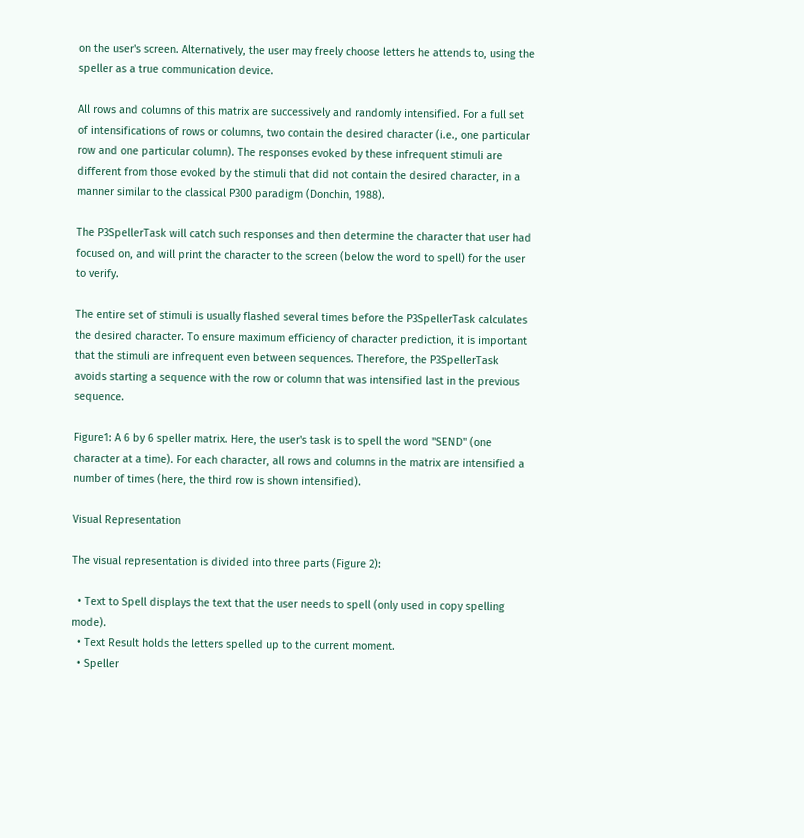on the user's screen. Alternatively, the user may freely choose letters he attends to, using the speller as a true communication device.

All rows and columns of this matrix are successively and randomly intensified. For a full set of intensifications of rows or columns, two contain the desired character (i.e., one particular row and one particular column). The responses evoked by these infrequent stimuli are different from those evoked by the stimuli that did not contain the desired character, in a manner similar to the classical P300 paradigm (Donchin, 1988).

The P3SpellerTask will catch such responses and then determine the character that user had focused on, and will print the character to the screen (below the word to spell) for the user to verify.

The entire set of stimuli is usually flashed several times before the P3SpellerTask calculates the desired character. To ensure maximum efficiency of character prediction, it is important that the stimuli are infrequent even between sequences. Therefore, the P3SpellerTask avoids starting a sequence with the row or column that was intensified last in the previous sequence.

Figure1: A 6 by 6 speller matrix. Here, the user's task is to spell the word "SEND" (one character at a time). For each character, all rows and columns in the matrix are intensified a number of times (here, the third row is shown intensified).

Visual Representation

The visual representation is divided into three parts (Figure 2):

  • Text to Spell displays the text that the user needs to spell (only used in copy spelling mode).
  • Text Result holds the letters spelled up to the current moment.
  • Speller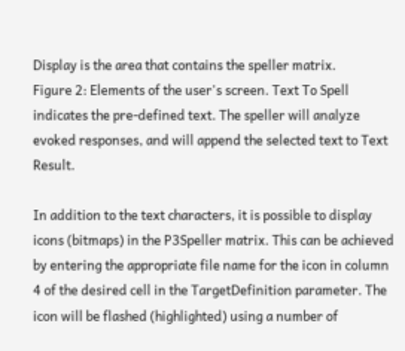Display is the area that contains the speller matrix.
Figure 2: Elements of the user's screen. Text To Spell indicates the pre-defined text. The speller will analyze evoked responses, and will append the selected text to Text Result.

In addition to the text characters, it is possible to display icons (bitmaps) in the P3Speller matrix. This can be achieved by entering the appropriate file name for the icon in column 4 of the desired cell in the TargetDefinition parameter. The icon will be flashed (highlighted) using a number of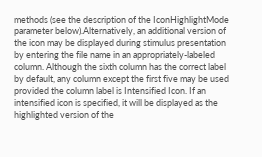methods (see the description of the IconHighlightMode parameter below).Alternatively, an additional version of the icon may be displayed during stimulus presentation by entering the file name in an appropriately-labeled column. Although the sixth column has the correct label by default, any column except the first five may be used provided the column label is Intensified Icon. If an intensified icon is specified, it will be displayed as the highlighted version of the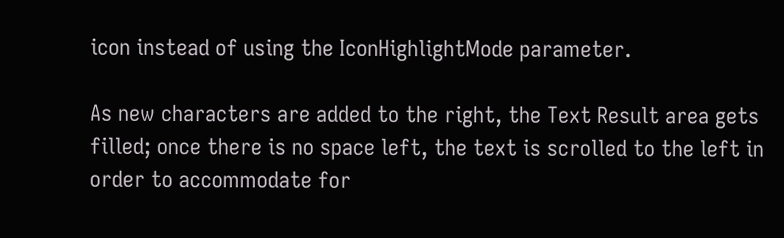icon instead of using the IconHighlightMode parameter.

As new characters are added to the right, the Text Result area gets filled; once there is no space left, the text is scrolled to the left in order to accommodate for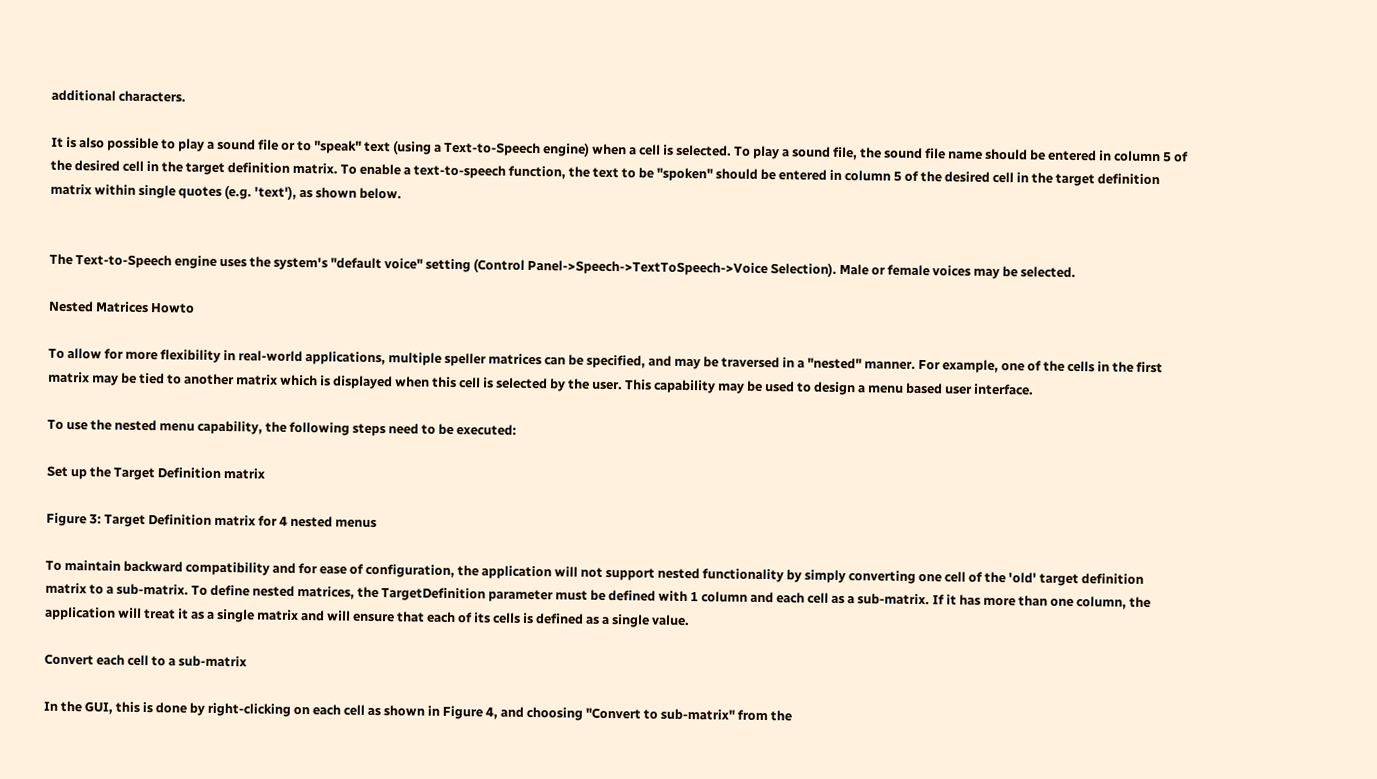additional characters.

It is also possible to play a sound file or to "speak" text (using a Text-to-Speech engine) when a cell is selected. To play a sound file, the sound file name should be entered in column 5 of the desired cell in the target definition matrix. To enable a text-to-speech function, the text to be "spoken" should be entered in column 5 of the desired cell in the target definition matrix within single quotes (e.g. 'text'), as shown below.


The Text-to-Speech engine uses the system's "default voice" setting (Control Panel->Speech->TextToSpeech->Voice Selection). Male or female voices may be selected.

Nested Matrices Howto

To allow for more flexibility in real-world applications, multiple speller matrices can be specified, and may be traversed in a "nested" manner. For example, one of the cells in the first matrix may be tied to another matrix which is displayed when this cell is selected by the user. This capability may be used to design a menu based user interface.

To use the nested menu capability, the following steps need to be executed:

Set up the Target Definition matrix

Figure 3: Target Definition matrix for 4 nested menus

To maintain backward compatibility and for ease of configuration, the application will not support nested functionality by simply converting one cell of the 'old' target definition matrix to a sub-matrix. To define nested matrices, the TargetDefinition parameter must be defined with 1 column and each cell as a sub-matrix. If it has more than one column, the application will treat it as a single matrix and will ensure that each of its cells is defined as a single value.

Convert each cell to a sub-matrix

In the GUI, this is done by right-clicking on each cell as shown in Figure 4, and choosing "Convert to sub-matrix" from the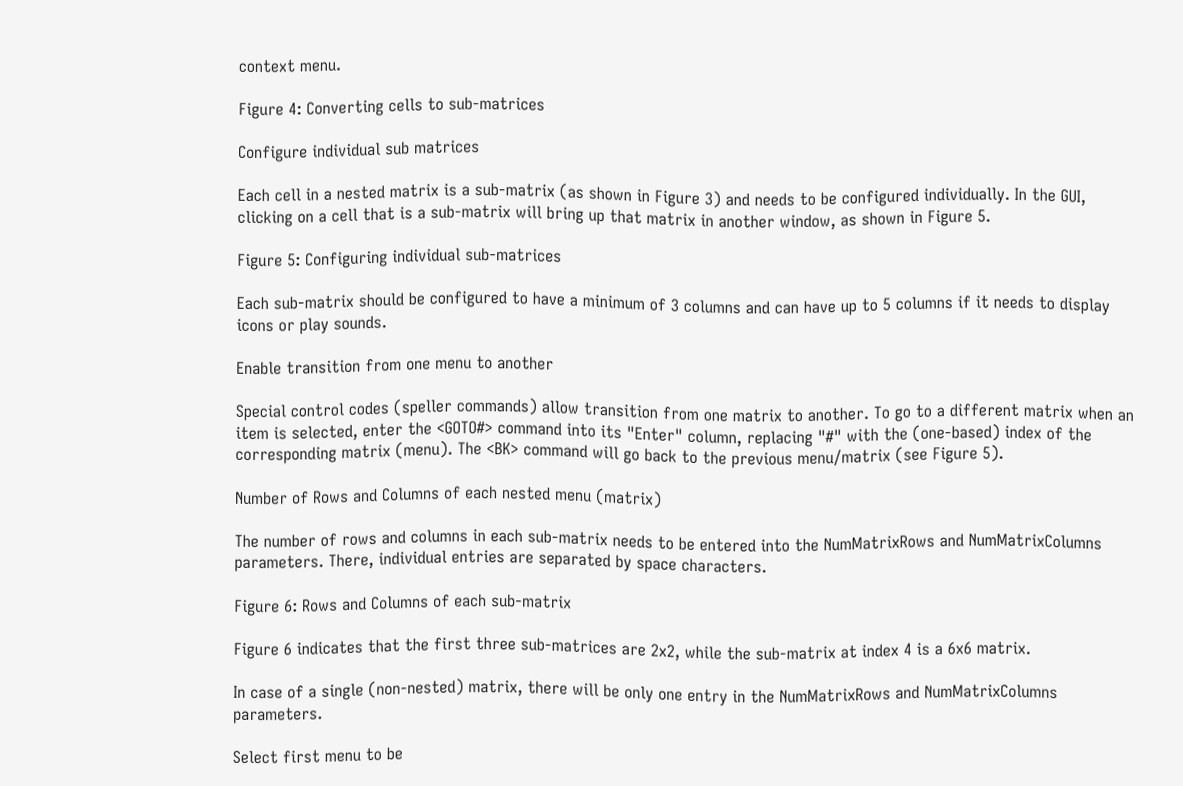context menu.

Figure 4: Converting cells to sub-matrices

Configure individual sub matrices

Each cell in a nested matrix is a sub-matrix (as shown in Figure 3) and needs to be configured individually. In the GUI, clicking on a cell that is a sub-matrix will bring up that matrix in another window, as shown in Figure 5.

Figure 5: Configuring individual sub-matrices

Each sub-matrix should be configured to have a minimum of 3 columns and can have up to 5 columns if it needs to display icons or play sounds.

Enable transition from one menu to another

Special control codes (speller commands) allow transition from one matrix to another. To go to a different matrix when an item is selected, enter the <GOTO#> command into its "Enter" column, replacing "#" with the (one-based) index of the corresponding matrix (menu). The <BK> command will go back to the previous menu/matrix (see Figure 5).

Number of Rows and Columns of each nested menu (matrix)

The number of rows and columns in each sub-matrix needs to be entered into the NumMatrixRows and NumMatrixColumns parameters. There, individual entries are separated by space characters.

Figure 6: Rows and Columns of each sub-matrix

Figure 6 indicates that the first three sub-matrices are 2x2, while the sub-matrix at index 4 is a 6x6 matrix.

In case of a single (non-nested) matrix, there will be only one entry in the NumMatrixRows and NumMatrixColumns parameters.

Select first menu to be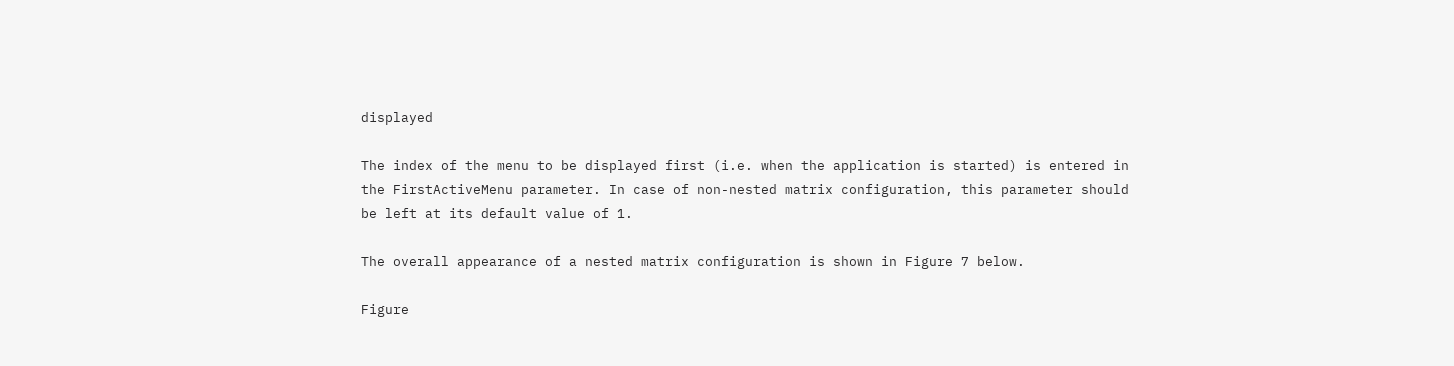displayed

The index of the menu to be displayed first (i.e. when the application is started) is entered in the FirstActiveMenu parameter. In case of non-nested matrix configuration, this parameter should be left at its default value of 1.

The overall appearance of a nested matrix configuration is shown in Figure 7 below.

Figure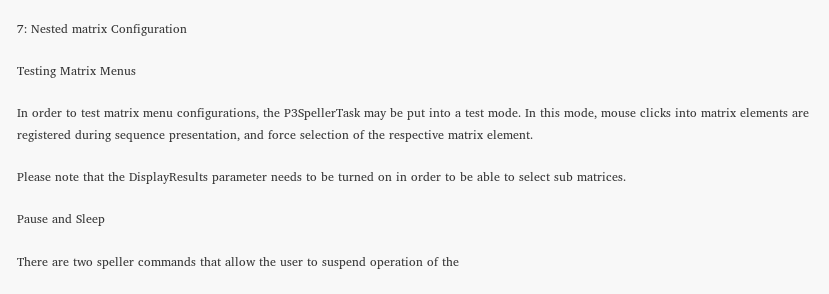7: Nested matrix Configuration

Testing Matrix Menus

In order to test matrix menu configurations, the P3SpellerTask may be put into a test mode. In this mode, mouse clicks into matrix elements are registered during sequence presentation, and force selection of the respective matrix element.

Please note that the DisplayResults parameter needs to be turned on in order to be able to select sub matrices.

Pause and Sleep

There are two speller commands that allow the user to suspend operation of the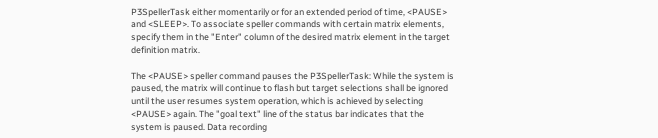P3SpellerTask either momentarily or for an extended period of time, <PAUSE> and <SLEEP>. To associate speller commands with certain matrix elements, specify them in the "Enter" column of the desired matrix element in the target definition matrix.

The <PAUSE> speller command pauses the P3SpellerTask: While the system is paused, the matrix will continue to flash but target selections shall be ignored until the user resumes system operation, which is achieved by selecting <PAUSE> again. The "goal text" line of the status bar indicates that the system is paused. Data recording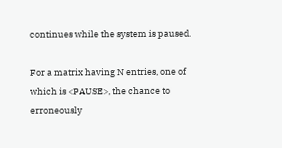continues while the system is paused.

For a matrix having N entries, one of which is <PAUSE>, the chance to erroneously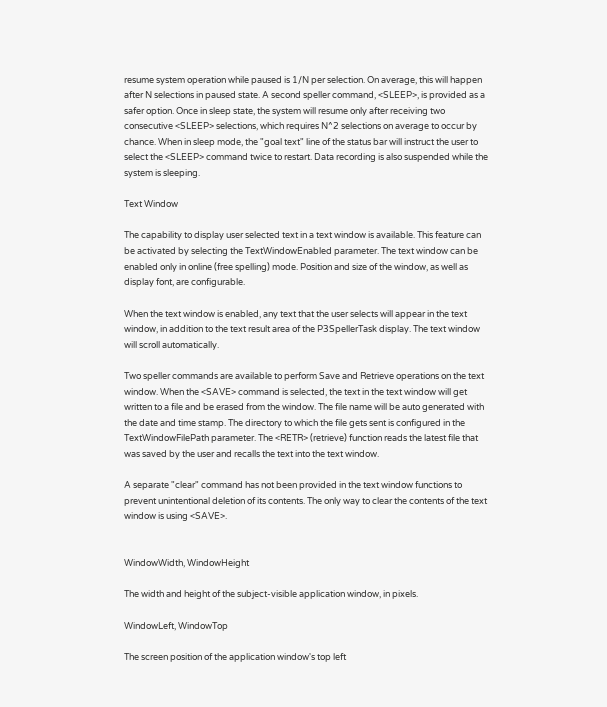resume system operation while paused is 1/N per selection. On average, this will happen after N selections in paused state. A second speller command, <SLEEP>, is provided as a safer option. Once in sleep state, the system will resume only after receiving two consecutive <SLEEP> selections, which requires N^2 selections on average to occur by chance. When in sleep mode, the "goal text" line of the status bar will instruct the user to select the <SLEEP> command twice to restart. Data recording is also suspended while the system is sleeping.

Text Window

The capability to display user selected text in a text window is available. This feature can be activated by selecting the TextWindowEnabled parameter. The text window can be enabled only in online (free spelling) mode. Position and size of the window, as well as display font, are configurable.

When the text window is enabled, any text that the user selects will appear in the text window, in addition to the text result area of the P3SpellerTask display. The text window will scroll automatically.

Two speller commands are available to perform Save and Retrieve operations on the text window. When the <SAVE> command is selected, the text in the text window will get written to a file and be erased from the window. The file name will be auto generated with the date and time stamp. The directory to which the file gets sent is configured in the TextWindowFilePath parameter. The <RETR> (retrieve) function reads the latest file that was saved by the user and recalls the text into the text window.

A separate "clear" command has not been provided in the text window functions to prevent unintentional deletion of its contents. The only way to clear the contents of the text window is using <SAVE>.


WindowWidth, WindowHeight

The width and height of the subject-visible application window, in pixels.

WindowLeft, WindowTop

The screen position of the application window's top left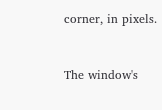corner, in pixels.


The window's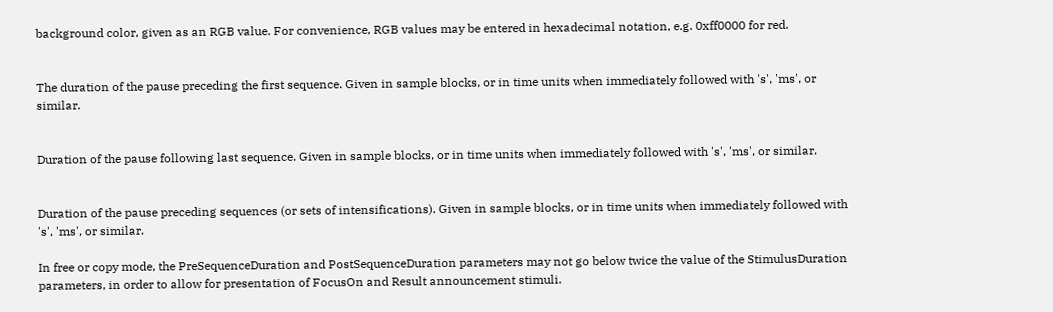background color, given as an RGB value. For convenience, RGB values may be entered in hexadecimal notation, e.g. 0xff0000 for red.


The duration of the pause preceding the first sequence. Given in sample blocks, or in time units when immediately followed with 's', 'ms', or similar.


Duration of the pause following last sequence. Given in sample blocks, or in time units when immediately followed with 's', 'ms', or similar.


Duration of the pause preceding sequences (or sets of intensifications). Given in sample blocks, or in time units when immediately followed with 's', 'ms', or similar.

In free or copy mode, the PreSequenceDuration and PostSequenceDuration parameters may not go below twice the value of the StimulusDuration parameters, in order to allow for presentation of FocusOn and Result announcement stimuli.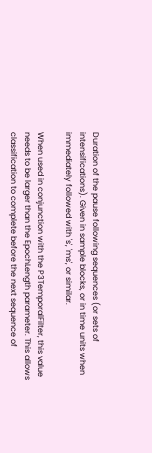Duration of the pause following sequences (or sets of intensifications). Given in sample blocks, or in time units when immediately followed with 's', 'ms', or similar.

When used in conjunction with the P3TemporalFilter, this value needs to be larger than the EpochLength parameter. This allows classification to complete before the next sequence of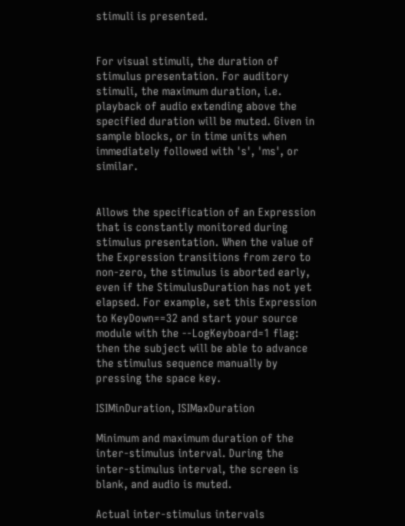stimuli is presented.


For visual stimuli, the duration of stimulus presentation. For auditory stimuli, the maximum duration, i.e. playback of audio extending above the specified duration will be muted. Given in sample blocks, or in time units when immediately followed with 's', 'ms', or similar.


Allows the specification of an Expression that is constantly monitored during stimulus presentation. When the value of the Expression transitions from zero to non-zero, the stimulus is aborted early, even if the StimulusDuration has not yet elapsed. For example, set this Expression to KeyDown==32 and start your source module with the --LogKeyboard=1 flag: then the subject will be able to advance the stimulus sequence manually by pressing the space key.

ISIMinDuration, ISIMaxDuration

Minimum and maximum duration of the inter-stimulus interval. During the inter-stimulus interval, the screen is blank, and audio is muted.

Actual inter-stimulus intervals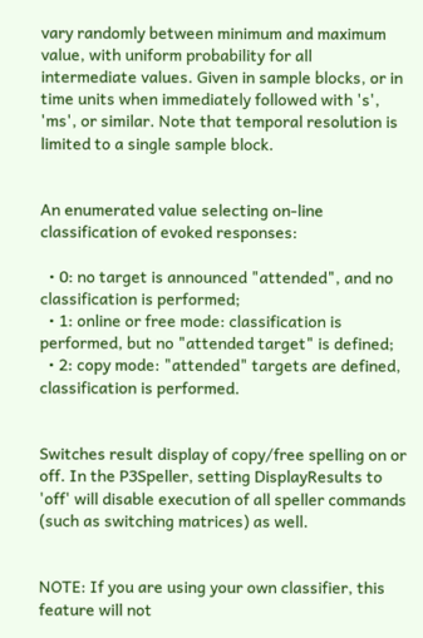vary randomly between minimum and maximum value, with uniform probability for all intermediate values. Given in sample blocks, or in time units when immediately followed with 's', 'ms', or similar. Note that temporal resolution is limited to a single sample block.


An enumerated value selecting on-line classification of evoked responses:

  • 0: no target is announced "attended", and no classification is performed;
  • 1: online or free mode: classification is performed, but no "attended target" is defined;
  • 2: copy mode: "attended" targets are defined, classification is performed.


Switches result display of copy/free spelling on or off. In the P3Speller, setting DisplayResults to 'off' will disable execution of all speller commands (such as switching matrices) as well.


NOTE: If you are using your own classifier, this feature will not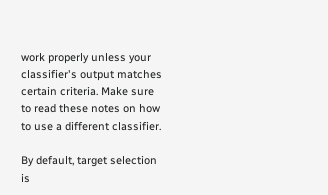work properly unless your classifier's output matches certain criteria. Make sure to read these notes on how to use a different classifier.

By default, target selection is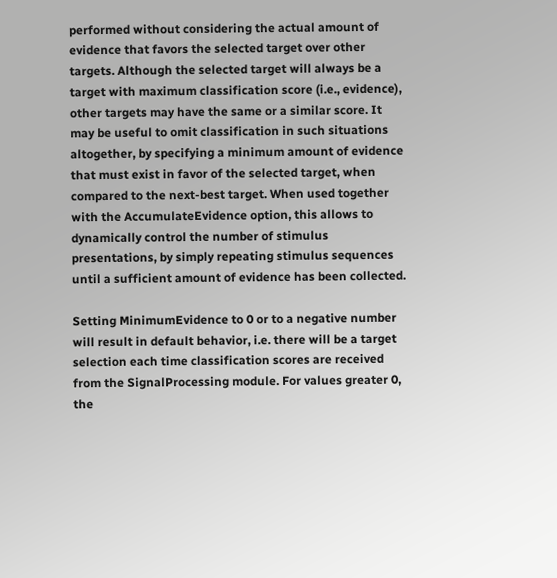performed without considering the actual amount of evidence that favors the selected target over other targets. Although the selected target will always be a target with maximum classification score (i.e., evidence), other targets may have the same or a similar score. It may be useful to omit classification in such situations altogether, by specifying a minimum amount of evidence that must exist in favor of the selected target, when compared to the next-best target. When used together with the AccumulateEvidence option, this allows to dynamically control the number of stimulus presentations, by simply repeating stimulus sequences until a sufficient amount of evidence has been collected.

Setting MinimumEvidence to 0 or to a negative number will result in default behavior, i.e. there will be a target selection each time classification scores are received from the SignalProcessing module. For values greater 0, the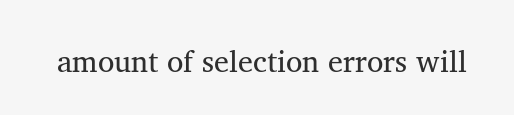amount of selection errors will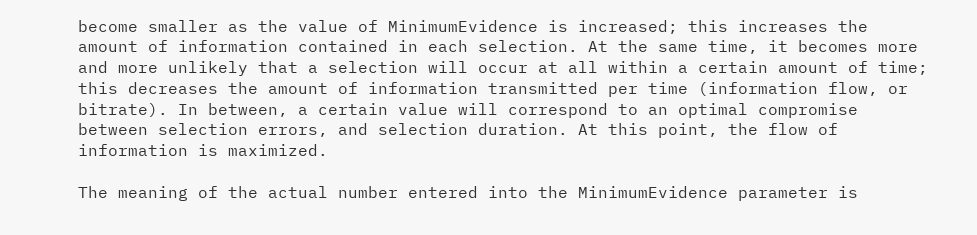become smaller as the value of MinimumEvidence is increased; this increases the amount of information contained in each selection. At the same time, it becomes more and more unlikely that a selection will occur at all within a certain amount of time; this decreases the amount of information transmitted per time (information flow, or bitrate). In between, a certain value will correspond to an optimal compromise between selection errors, and selection duration. At this point, the flow of information is maximized.

The meaning of the actual number entered into the MinimumEvidence parameter is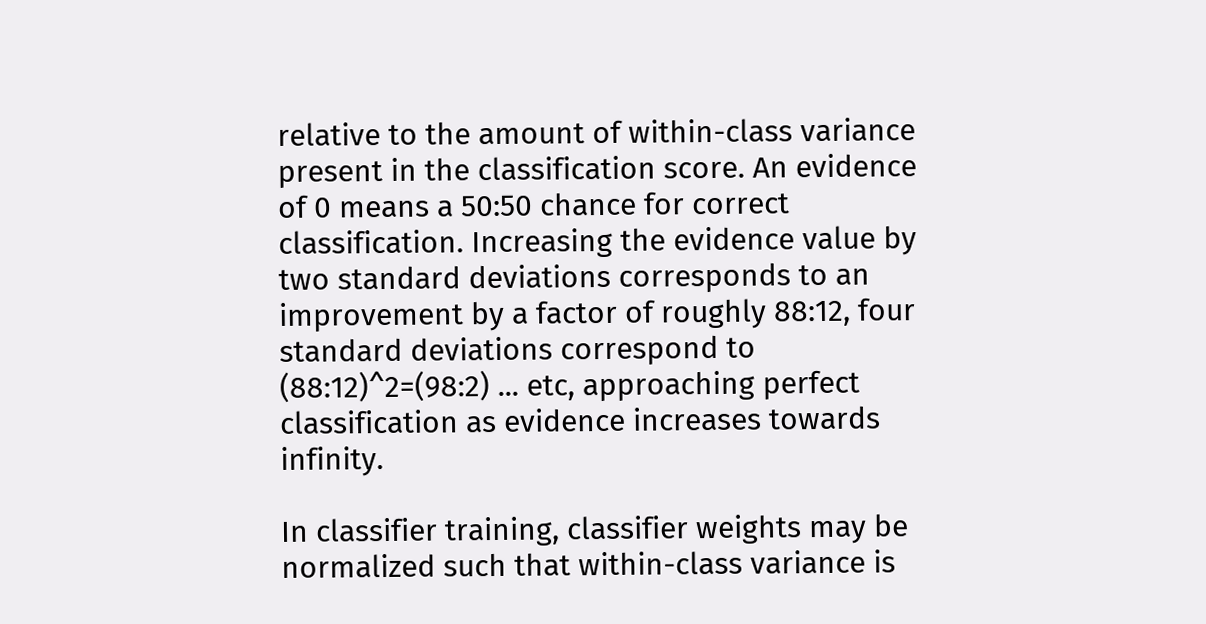relative to the amount of within-class variance present in the classification score. An evidence of 0 means a 50:50 chance for correct classification. Increasing the evidence value by two standard deviations corresponds to an improvement by a factor of roughly 88:12, four standard deviations correspond to (88:12)^2=(98:2) ... etc, approaching perfect classification as evidence increases towards infinity.

In classifier training, classifier weights may be normalized such that within-class variance is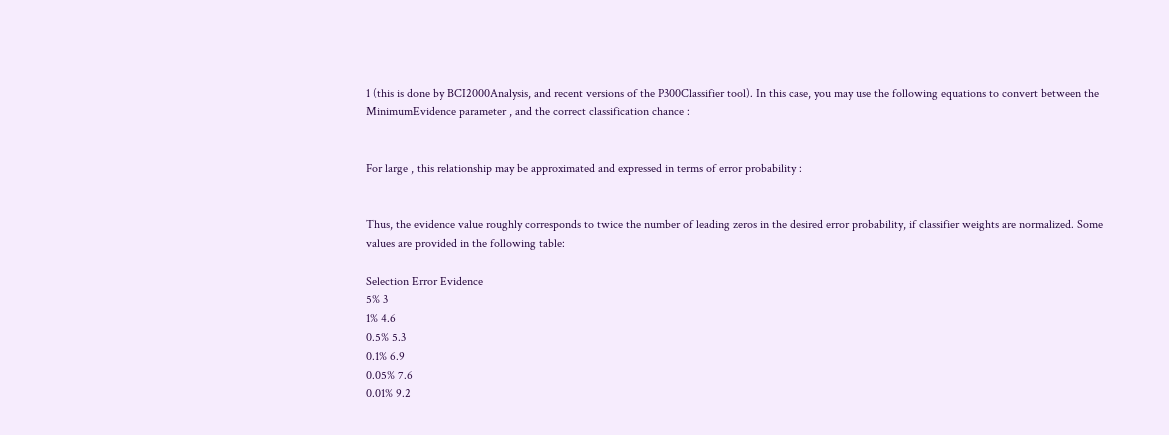1 (this is done by BCI2000Analysis, and recent versions of the P300Classifier tool). In this case, you may use the following equations to convert between the MinimumEvidence parameter , and the correct classification chance :


For large , this relationship may be approximated and expressed in terms of error probability :


Thus, the evidence value roughly corresponds to twice the number of leading zeros in the desired error probability, if classifier weights are normalized. Some values are provided in the following table:

Selection Error Evidence
5% 3
1% 4.6
0.5% 5.3
0.1% 6.9
0.05% 7.6
0.01% 9.2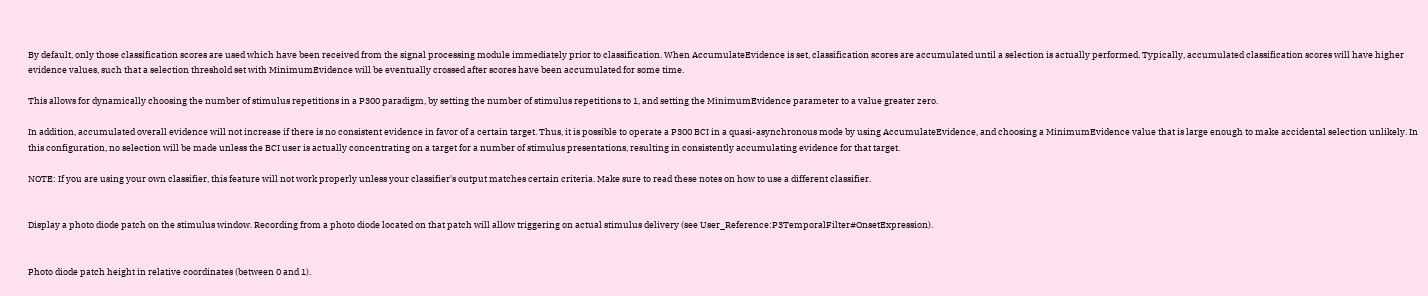By default, only those classification scores are used which have been received from the signal processing module immediately prior to classification. When AccumulateEvidence is set, classification scores are accumulated until a selection is actually performed. Typically, accumulated classification scores will have higher evidence values, such that a selection threshold set with MinimumEvidence will be eventually crossed after scores have been accumulated for some time.

This allows for dynamically choosing the number of stimulus repetitions in a P300 paradigm, by setting the number of stimulus repetitions to 1, and setting the MinimumEvidence parameter to a value greater zero.

In addition, accumulated overall evidence will not increase if there is no consistent evidence in favor of a certain target. Thus, it is possible to operate a P300 BCI in a quasi-asynchronous mode by using AccumulateEvidence, and choosing a MinimumEvidence value that is large enough to make accidental selection unlikely. In this configuration, no selection will be made unless the BCI user is actually concentrating on a target for a number of stimulus presentations, resulting in consistently accumulating evidence for that target.

NOTE: If you are using your own classifier, this feature will not work properly unless your classifier's output matches certain criteria. Make sure to read these notes on how to use a different classifier.


Display a photo diode patch on the stimulus window. Recording from a photo diode located on that patch will allow triggering on actual stimulus delivery (see User_Reference:P3TemporalFilter#OnsetExpression).


Photo diode patch height in relative coordinates (between 0 and 1).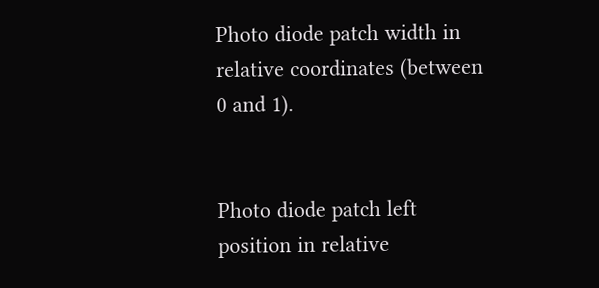Photo diode patch width in relative coordinates (between 0 and 1).


Photo diode patch left position in relative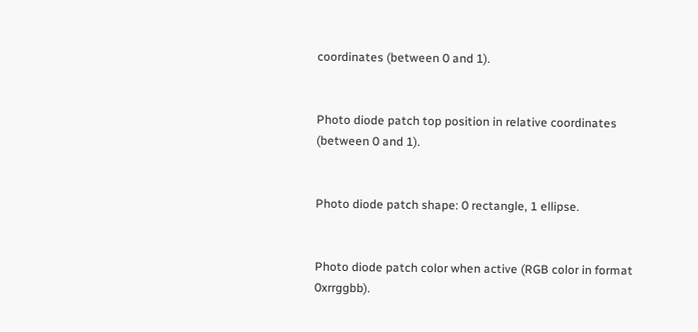coordinates (between 0 and 1).


Photo diode patch top position in relative coordinates (between 0 and 1).


Photo diode patch shape: 0 rectangle, 1 ellipse.


Photo diode patch color when active (RGB color in format 0xrrggbb).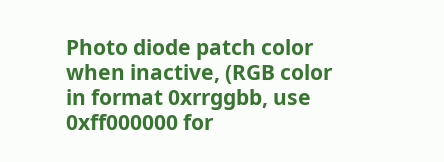Photo diode patch color when inactive, (RGB color in format 0xrrggbb, use 0xff000000 for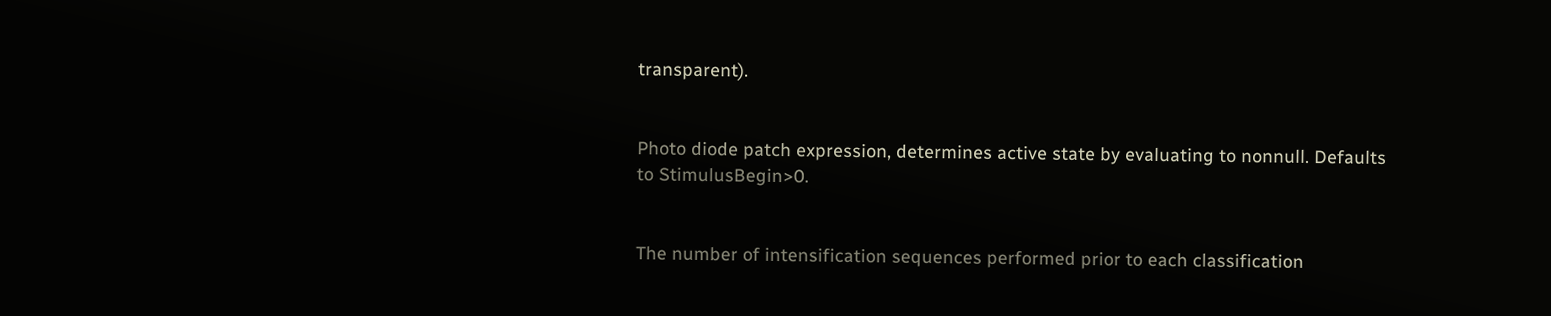transparent).


Photo diode patch expression, determines active state by evaluating to nonnull. Defaults to StimulusBegin>0.


The number of intensification sequences performed prior to each classification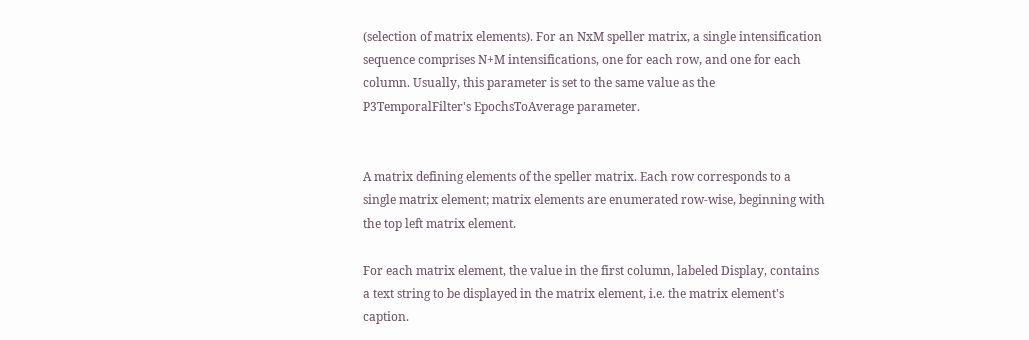(selection of matrix elements). For an NxM speller matrix, a single intensification sequence comprises N+M intensifications, one for each row, and one for each column. Usually, this parameter is set to the same value as the P3TemporalFilter's EpochsToAverage parameter.


A matrix defining elements of the speller matrix. Each row corresponds to a single matrix element; matrix elements are enumerated row-wise, beginning with the top left matrix element.

For each matrix element, the value in the first column, labeled Display, contains a text string to be displayed in the matrix element, i.e. the matrix element's caption.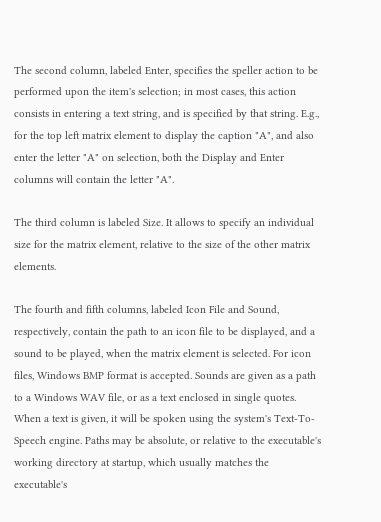The second column, labeled Enter, specifies the speller action to be performed upon the item's selection; in most cases, this action consists in entering a text string, and is specified by that string. E.g., for the top left matrix element to display the caption "A", and also enter the letter "A" on selection, both the Display and Enter columns will contain the letter "A".

The third column is labeled Size. It allows to specify an individual size for the matrix element, relative to the size of the other matrix elements.

The fourth and fifth columns, labeled Icon File and Sound, respectively, contain the path to an icon file to be displayed, and a sound to be played, when the matrix element is selected. For icon files, Windows BMP format is accepted. Sounds are given as a path to a Windows WAV file, or as a text enclosed in single quotes. When a text is given, it will be spoken using the system's Text-To-Speech engine. Paths may be absolute, or relative to the executable's working directory at startup, which usually matches the executable's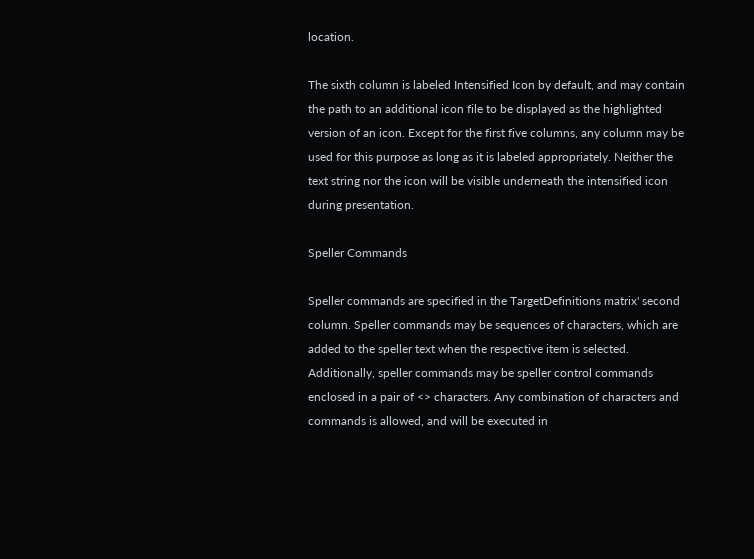location.

The sixth column is labeled Intensified Icon by default, and may contain the path to an additional icon file to be displayed as the highlighted version of an icon. Except for the first five columns, any column may be used for this purpose as long as it is labeled appropriately. Neither the text string nor the icon will be visible underneath the intensified icon during presentation.

Speller Commands

Speller commands are specified in the TargetDefinitions matrix' second column. Speller commands may be sequences of characters, which are added to the speller text when the respective item is selected. Additionally, speller commands may be speller control commands enclosed in a pair of <> characters. Any combination of characters and commands is allowed, and will be executed in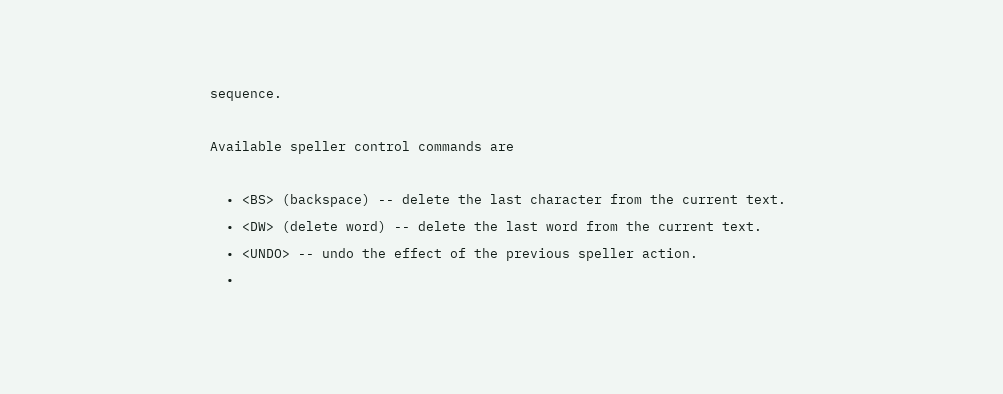sequence.

Available speller control commands are

  • <BS> (backspace) -- delete the last character from the current text.
  • <DW> (delete word) -- delete the last word from the current text.
  • <UNDO> -- undo the effect of the previous speller action.
  •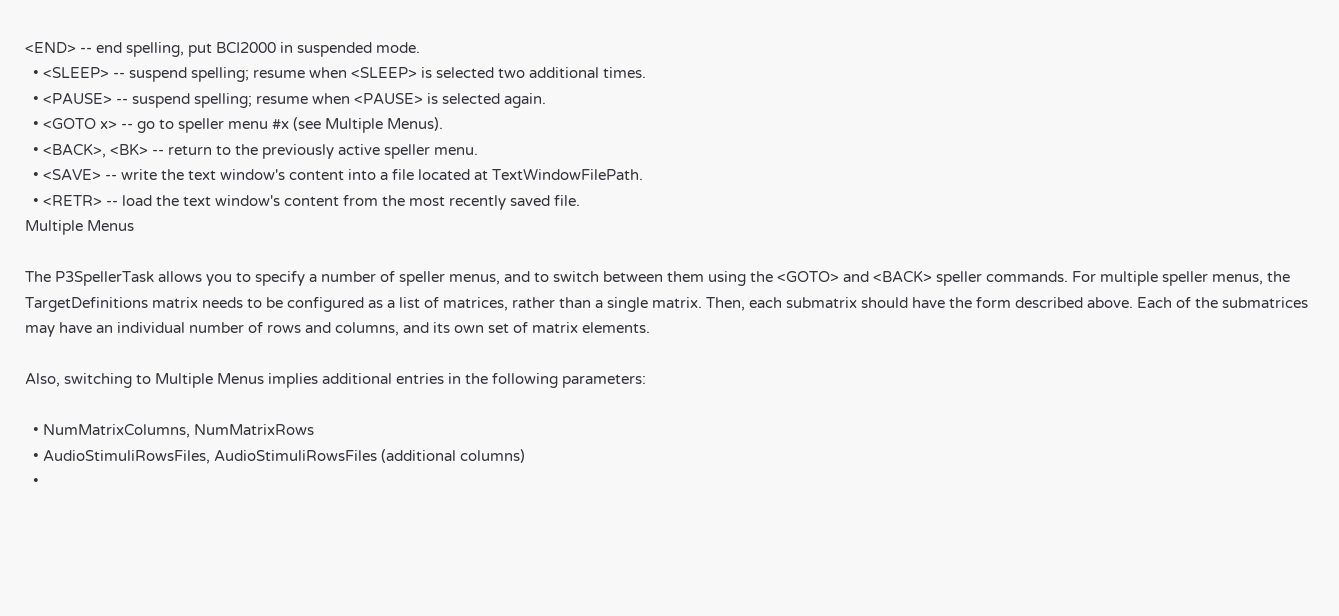<END> -- end spelling, put BCI2000 in suspended mode.
  • <SLEEP> -- suspend spelling; resume when <SLEEP> is selected two additional times.
  • <PAUSE> -- suspend spelling; resume when <PAUSE> is selected again.
  • <GOTO x> -- go to speller menu #x (see Multiple Menus).
  • <BACK>, <BK> -- return to the previously active speller menu.
  • <SAVE> -- write the text window's content into a file located at TextWindowFilePath.
  • <RETR> -- load the text window's content from the most recently saved file.
Multiple Menus

The P3SpellerTask allows you to specify a number of speller menus, and to switch between them using the <GOTO> and <BACK> speller commands. For multiple speller menus, the TargetDefinitions matrix needs to be configured as a list of matrices, rather than a single matrix. Then, each submatrix should have the form described above. Each of the submatrices may have an individual number of rows and columns, and its own set of matrix elements.

Also, switching to Multiple Menus implies additional entries in the following parameters:

  • NumMatrixColumns, NumMatrixRows
  • AudioStimuliRowsFiles, AudioStimuliRowsFiles (additional columns)
  •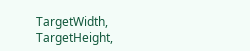TargetWidth, TargetHeight,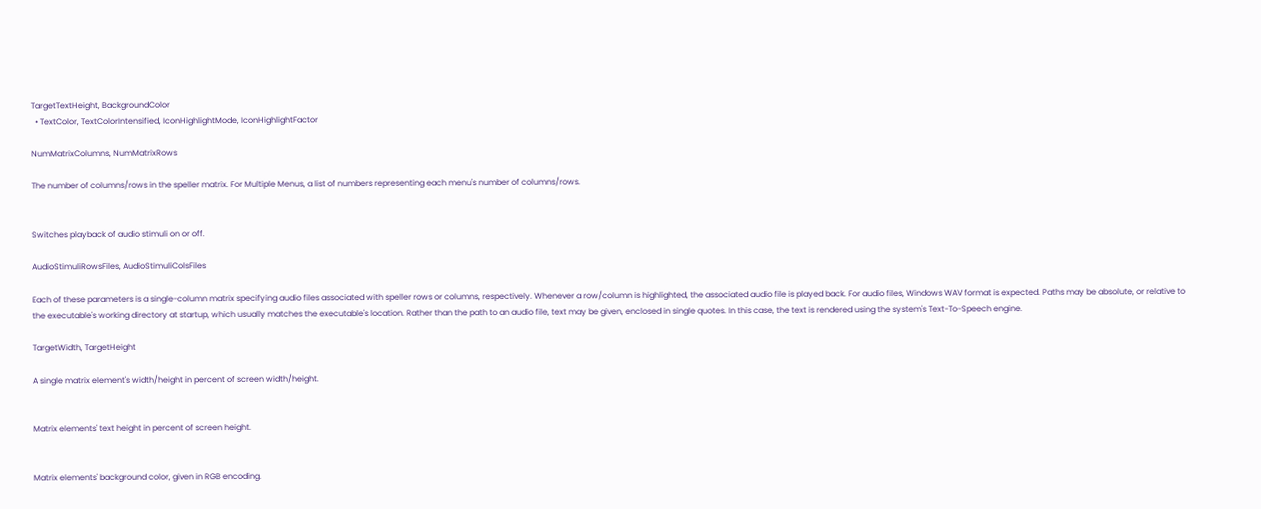TargetTextHeight, BackgroundColor
  • TextColor, TextColorIntensified, IconHighlightMode, IconHighlightFactor

NumMatrixColumns, NumMatrixRows

The number of columns/rows in the speller matrix. For Multiple Menus, a list of numbers representing each menu's number of columns/rows.


Switches playback of audio stimuli on or off.

AudioStimuliRowsFiles, AudioStimuliColsFiles

Each of these parameters is a single-column matrix specifying audio files associated with speller rows or columns, respectively. Whenever a row/column is highlighted, the associated audio file is played back. For audio files, Windows WAV format is expected. Paths may be absolute, or relative to the executable's working directory at startup, which usually matches the executable's location. Rather than the path to an audio file, text may be given, enclosed in single quotes. In this case, the text is rendered using the system's Text-To-Speech engine.

TargetWidth, TargetHeight

A single matrix element's width/height in percent of screen width/height.


Matrix elements' text height in percent of screen height.


Matrix elements' background color, given in RGB encoding.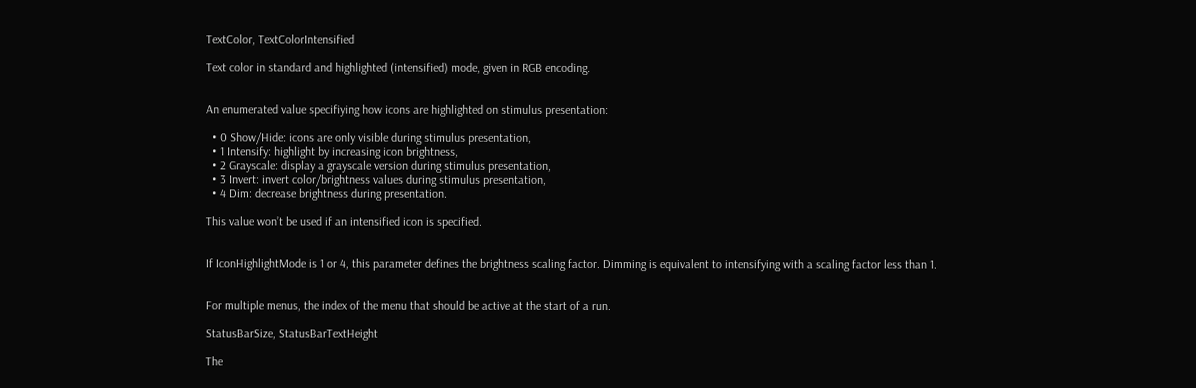TextColor, TextColorIntensified

Text color in standard and highlighted (intensified) mode, given in RGB encoding.


An enumerated value specifiying how icons are highlighted on stimulus presentation:

  • 0 Show/Hide: icons are only visible during stimulus presentation,
  • 1 Intensify: highlight by increasing icon brightness,
  • 2 Grayscale: display a grayscale version during stimulus presentation,
  • 3 Invert: invert color/brightness values during stimulus presentation,
  • 4 Dim: decrease brightness during presentation.

This value won’t be used if an intensified icon is specified.


If IconHighlightMode is 1 or 4, this parameter defines the brightness scaling factor. Dimming is equivalent to intensifying with a scaling factor less than 1.


For multiple menus, the index of the menu that should be active at the start of a run.

StatusBarSize, StatusBarTextHeight

The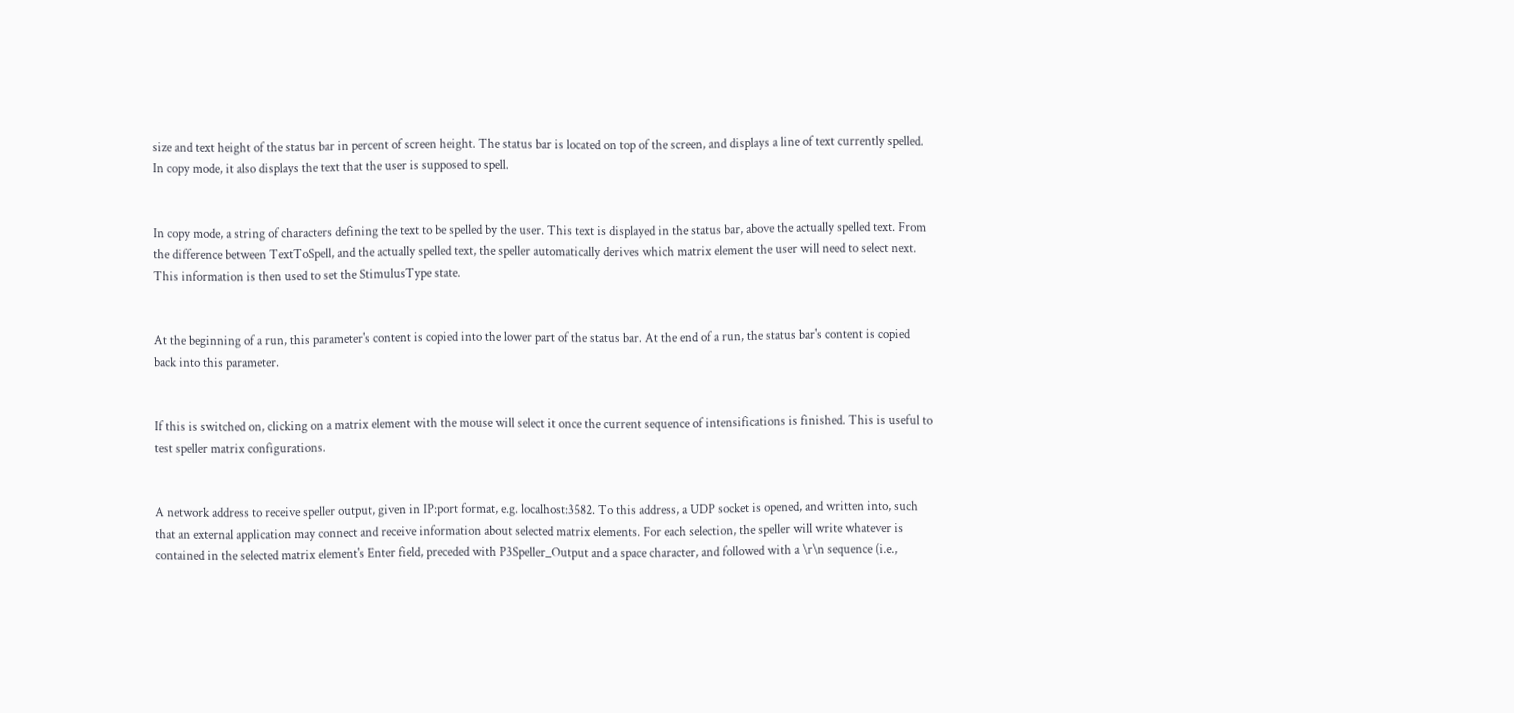size and text height of the status bar in percent of screen height. The status bar is located on top of the screen, and displays a line of text currently spelled. In copy mode, it also displays the text that the user is supposed to spell.


In copy mode, a string of characters defining the text to be spelled by the user. This text is displayed in the status bar, above the actually spelled text. From the difference between TextToSpell, and the actually spelled text, the speller automatically derives which matrix element the user will need to select next. This information is then used to set the StimulusType state.


At the beginning of a run, this parameter's content is copied into the lower part of the status bar. At the end of a run, the status bar's content is copied back into this parameter.


If this is switched on, clicking on a matrix element with the mouse will select it once the current sequence of intensifications is finished. This is useful to test speller matrix configurations.


A network address to receive speller output, given in IP:port format, e.g. localhost:3582. To this address, a UDP socket is opened, and written into, such that an external application may connect and receive information about selected matrix elements. For each selection, the speller will write whatever is contained in the selected matrix element's Enter field, preceded with P3Speller_Output and a space character, and followed with a \r\n sequence (i.e.,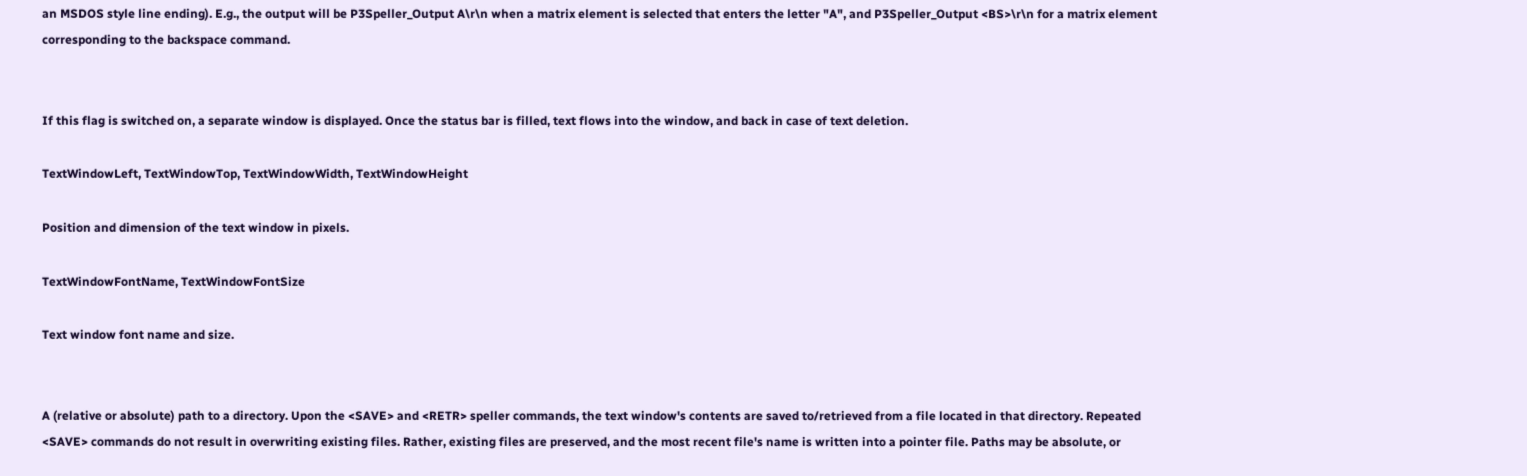an MSDOS style line ending). E.g., the output will be P3Speller_Output A\r\n when a matrix element is selected that enters the letter "A", and P3Speller_Output <BS>\r\n for a matrix element corresponding to the backspace command.


If this flag is switched on, a separate window is displayed. Once the status bar is filled, text flows into the window, and back in case of text deletion.

TextWindowLeft, TextWindowTop, TextWindowWidth, TextWindowHeight

Position and dimension of the text window in pixels.

TextWindowFontName, TextWindowFontSize

Text window font name and size.


A (relative or absolute) path to a directory. Upon the <SAVE> and <RETR> speller commands, the text window's contents are saved to/retrieved from a file located in that directory. Repeated <SAVE> commands do not result in overwriting existing files. Rather, existing files are preserved, and the most recent file's name is written into a pointer file. Paths may be absolute, or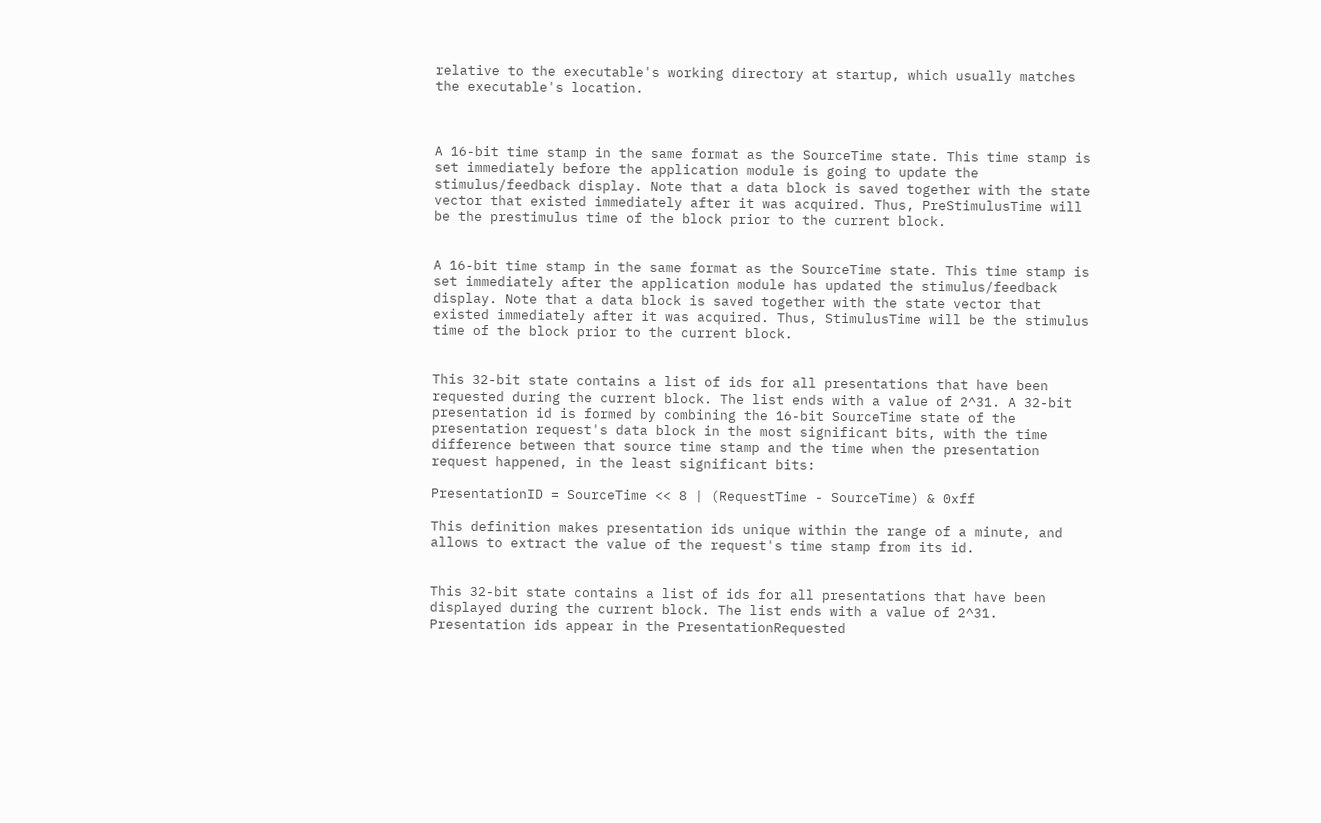relative to the executable's working directory at startup, which usually matches the executable's location.



A 16-bit time stamp in the same format as the SourceTime state. This time stamp is set immediately before the application module is going to update the stimulus/feedback display. Note that a data block is saved together with the state vector that existed immediately after it was acquired. Thus, PreStimulusTime will be the prestimulus time of the block prior to the current block.


A 16-bit time stamp in the same format as the SourceTime state. This time stamp is set immediately after the application module has updated the stimulus/feedback display. Note that a data block is saved together with the state vector that existed immediately after it was acquired. Thus, StimulusTime will be the stimulus time of the block prior to the current block.


This 32-bit state contains a list of ids for all presentations that have been requested during the current block. The list ends with a value of 2^31. A 32-bit presentation id is formed by combining the 16-bit SourceTime state of the presentation request's data block in the most significant bits, with the time difference between that source time stamp and the time when the presentation request happened, in the least significant bits:

PresentationID = SourceTime << 8 | (RequestTime - SourceTime) & 0xff

This definition makes presentation ids unique within the range of a minute, and allows to extract the value of the request's time stamp from its id.


This 32-bit state contains a list of ids for all presentations that have been displayed during the current block. The list ends with a value of 2^31. Presentation ids appear in the PresentationRequested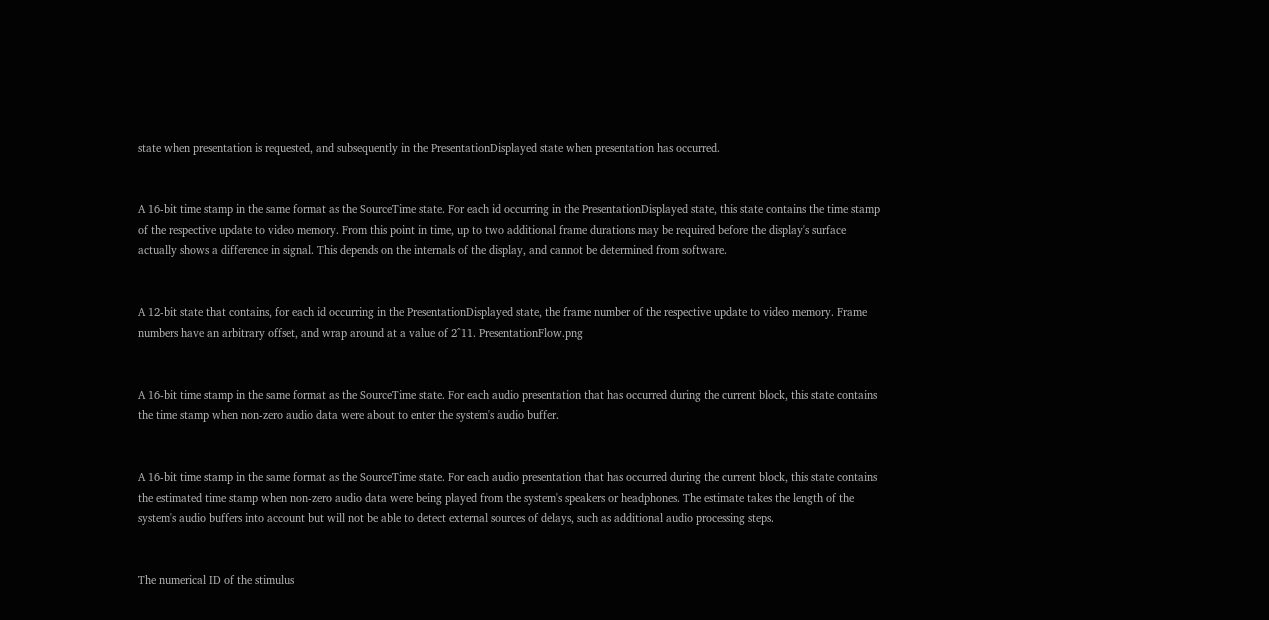state when presentation is requested, and subsequently in the PresentationDisplayed state when presentation has occurred.


A 16-bit time stamp in the same format as the SourceTime state. For each id occurring in the PresentationDisplayed state, this state contains the time stamp of the respective update to video memory. From this point in time, up to two additional frame durations may be required before the display's surface actually shows a difference in signal. This depends on the internals of the display, and cannot be determined from software.


A 12-bit state that contains, for each id occurring in the PresentationDisplayed state, the frame number of the respective update to video memory. Frame numbers have an arbitrary offset, and wrap around at a value of 2^11. PresentationFlow.png


A 16-bit time stamp in the same format as the SourceTime state. For each audio presentation that has occurred during the current block, this state contains the time stamp when non-zero audio data were about to enter the system's audio buffer.


A 16-bit time stamp in the same format as the SourceTime state. For each audio presentation that has occurred during the current block, this state contains the estimated time stamp when non-zero audio data were being played from the system's speakers or headphones. The estimate takes the length of the system's audio buffers into account but will not be able to detect external sources of delays, such as additional audio processing steps.


The numerical ID of the stimulus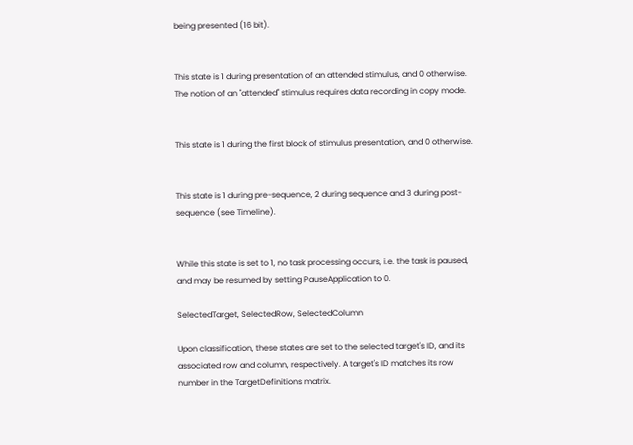being presented (16 bit).


This state is 1 during presentation of an attended stimulus, and 0 otherwise. The notion of an "attended" stimulus requires data recording in copy mode.


This state is 1 during the first block of stimulus presentation, and 0 otherwise.


This state is 1 during pre-sequence, 2 during sequence and 3 during post-sequence (see Timeline).


While this state is set to 1, no task processing occurs, i.e. the task is paused, and may be resumed by setting PauseApplication to 0.

SelectedTarget, SelectedRow, SelectedColumn

Upon classification, these states are set to the selected target's ID, and its associated row and column, respectively. A target's ID matches its row number in the TargetDefinitions matrix.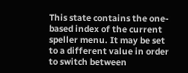This state contains the one-based index of the current speller menu. It may be set to a different value in order to switch between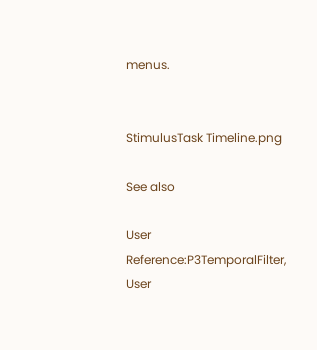menus.


StimulusTask Timeline.png

See also

User Reference:P3TemporalFilter, User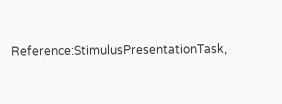Reference:StimulusPresentationTask,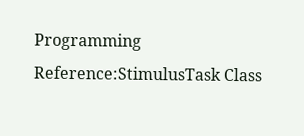Programming Reference:StimulusTask Class